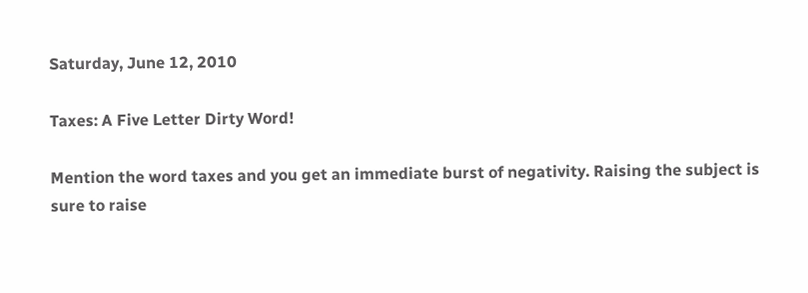Saturday, June 12, 2010

Taxes: A Five Letter Dirty Word!

Mention the word taxes and you get an immediate burst of negativity. Raising the subject is sure to raise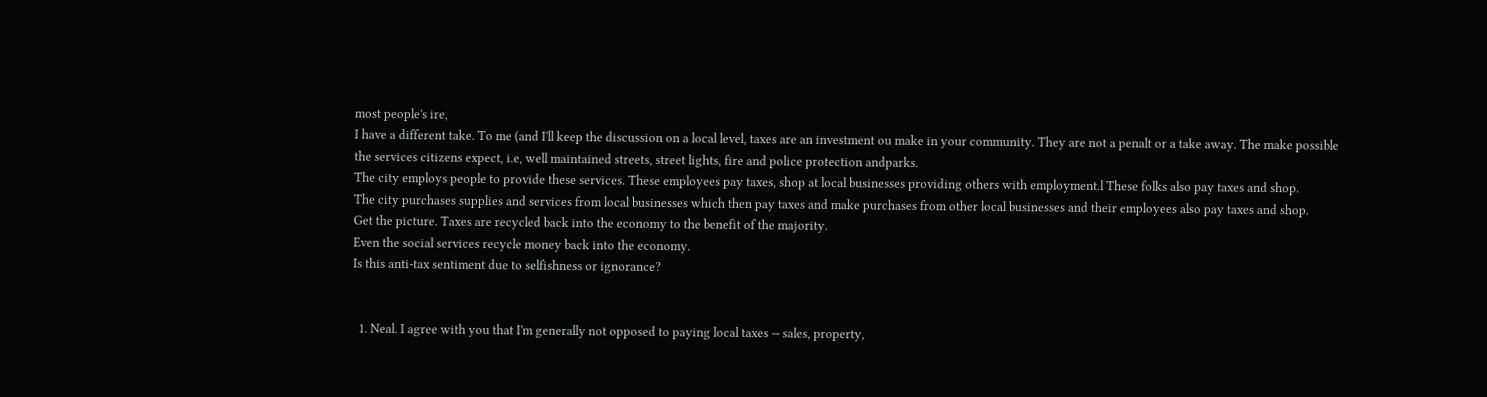most people's ire,
I have a different take. To me (and I'll keep the discussion on a local level, taxes are an investment ou make in your community. They are not a penalt or a take away. The make possible the services citizens expect, i.e, well maintained streets, street lights, fire and police protection andparks.
The city employs people to provide these services. These employees pay taxes, shop at local businesses providing others with employment.l These folks also pay taxes and shop.
The city purchases supplies and services from local businesses which then pay taxes and make purchases from other local businesses and their employees also pay taxes and shop.
Get the picture. Taxes are recycled back into the economy to the benefit of the majority.
Even the social services recycle money back into the economy.
Is this anti-tax sentiment due to selfishness or ignorance?


  1. Neal. I agree with you that I'm generally not opposed to paying local taxes -- sales, property,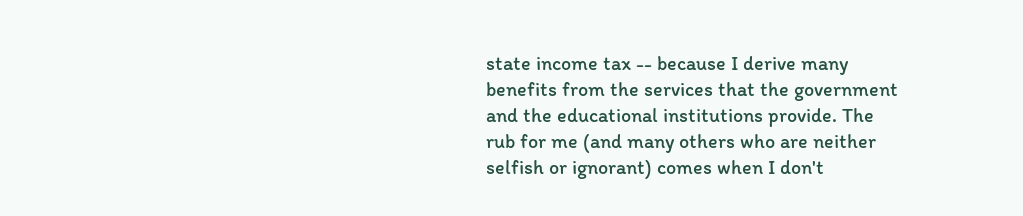state income tax -- because I derive many benefits from the services that the government and the educational institutions provide. The rub for me (and many others who are neither selfish or ignorant) comes when I don't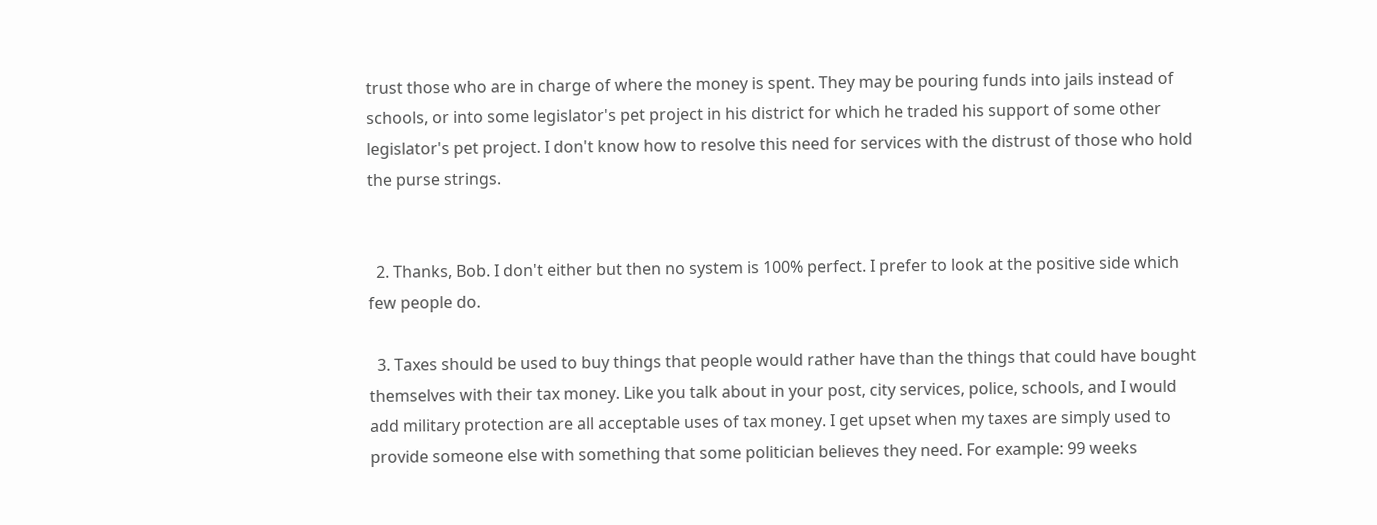trust those who are in charge of where the money is spent. They may be pouring funds into jails instead of schools, or into some legislator's pet project in his district for which he traded his support of some other legislator's pet project. I don't know how to resolve this need for services with the distrust of those who hold the purse strings.


  2. Thanks, Bob. I don't either but then no system is 100% perfect. I prefer to look at the positive side which few people do.

  3. Taxes should be used to buy things that people would rather have than the things that could have bought themselves with their tax money. Like you talk about in your post, city services, police, schools, and I would add military protection are all acceptable uses of tax money. I get upset when my taxes are simply used to provide someone else with something that some politician believes they need. For example: 99 weeks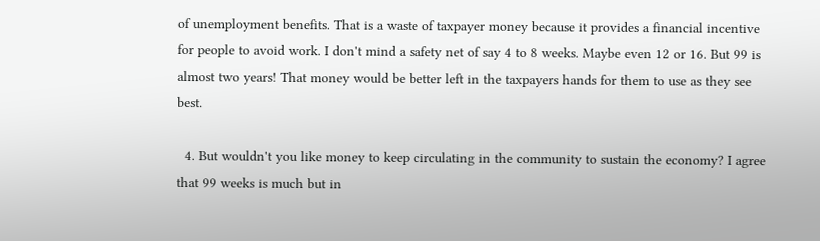of unemployment benefits. That is a waste of taxpayer money because it provides a financial incentive for people to avoid work. I don't mind a safety net of say 4 to 8 weeks. Maybe even 12 or 16. But 99 is almost two years! That money would be better left in the taxpayers hands for them to use as they see best.

  4. But wouldn't you like money to keep circulating in the community to sustain the economy? I agree that 99 weeks is much but in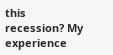this recession? My experience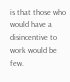is that those who would have a disincentive to work would be few.